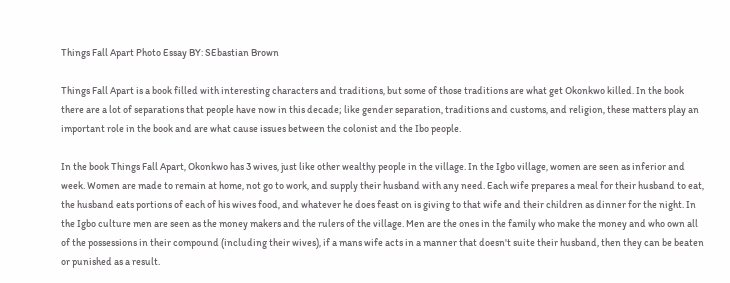Things Fall Apart Photo Essay BY: SEbastian Brown

Things Fall Apart is a book filled with interesting characters and traditions, but some of those traditions are what get Okonkwo killed. In the book there are a lot of separations that people have now in this decade; like gender separation, traditions and customs, and religion, these matters play an important role in the book and are what cause issues between the colonist and the Ibo people.

In the book Things Fall Apart, Okonkwo has 3 wives, just like other wealthy people in the village. In the Igbo village, women are seen as inferior and week. Women are made to remain at home, not go to work, and supply their husband with any need. Each wife prepares a meal for their husband to eat, the husband eats portions of each of his wives food, and whatever he does feast on is giving to that wife and their children as dinner for the night. In the Igbo culture men are seen as the money makers and the rulers of the village. Men are the ones in the family who make the money and who own all of the possessions in their compound (including their wives), if a mans wife acts in a manner that doesn't suite their husband, then they can be beaten or punished as a result.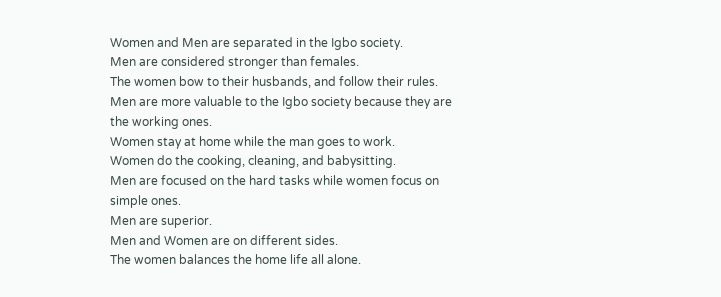Women and Men are separated in the Igbo society.
Men are considered stronger than females.
The women bow to their husbands, and follow their rules.
Men are more valuable to the Igbo society because they are the working ones.
Women stay at home while the man goes to work.
Women do the cooking, cleaning, and babysitting.
Men are focused on the hard tasks while women focus on simple ones.
Men are superior.
Men and Women are on different sides.
The women balances the home life all alone.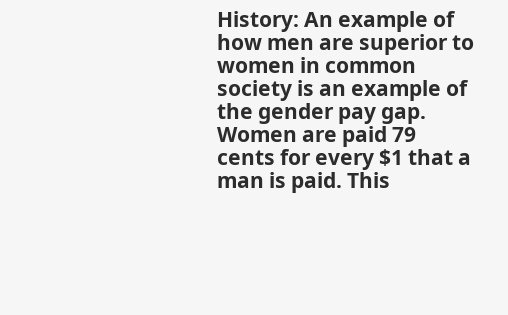History: An example of how men are superior to women in common society is an example of the gender pay gap. Women are paid 79 cents for every $1 that a man is paid. This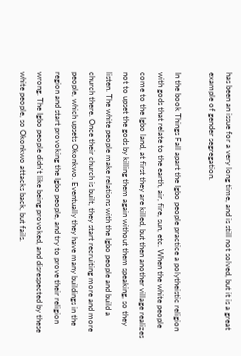has been an issue for a very long time, and is still not solved, but it is a great example of gender segregation.

In the book Things Fall apart the Igbo people practice a polytheistic religion with gods that relate to the earth, air, fire, sun, etc. When the white people come to the Igbo land, at first they are killed, but then another village realizes not to upset the gods by killing them again without them speaking, so they listen. The white people make relations with the Igbo people and build a church there. Once their church is built, they start recruiting more and more people, which upsets Okonkwo. Eventually they have many buildings in the region and start provoking the Igbo people, and try to prove their religion wrong. The Igbo people didn't like being provoked, and disrespected by these white people, so Okonkwo attacks back, but fails.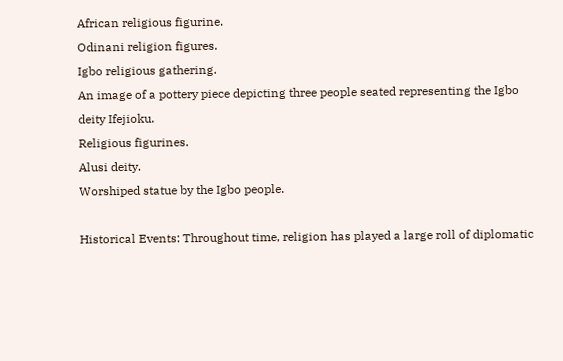African religious figurine.
Odinani religion figures.
Igbo religious gathering.
An image of a pottery piece depicting three people seated representing the Igbo deity Ifejioku.
Religious figurines.
Alusi deity.
Worshiped statue by the Igbo people.

Historical Events: Throughout time, religion has played a large roll of diplomatic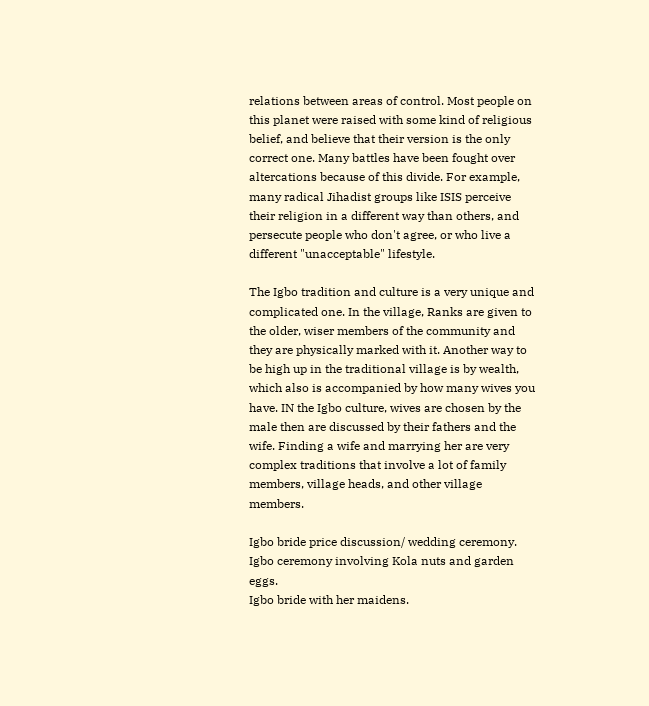relations between areas of control. Most people on this planet were raised with some kind of religious belief, and believe that their version is the only correct one. Many battles have been fought over altercations because of this divide. For example, many radical Jihadist groups like ISIS perceive their religion in a different way than others, and persecute people who don't agree, or who live a different "unacceptable" lifestyle.

The Igbo tradition and culture is a very unique and complicated one. In the village, Ranks are given to the older, wiser members of the community and they are physically marked with it. Another way to be high up in the traditional village is by wealth, which also is accompanied by how many wives you have. IN the Igbo culture, wives are chosen by the male then are discussed by their fathers and the wife. Finding a wife and marrying her are very complex traditions that involve a lot of family members, village heads, and other village members.

Igbo bride price discussion/ wedding ceremony.
Igbo ceremony involving Kola nuts and garden eggs.
Igbo bride with her maidens.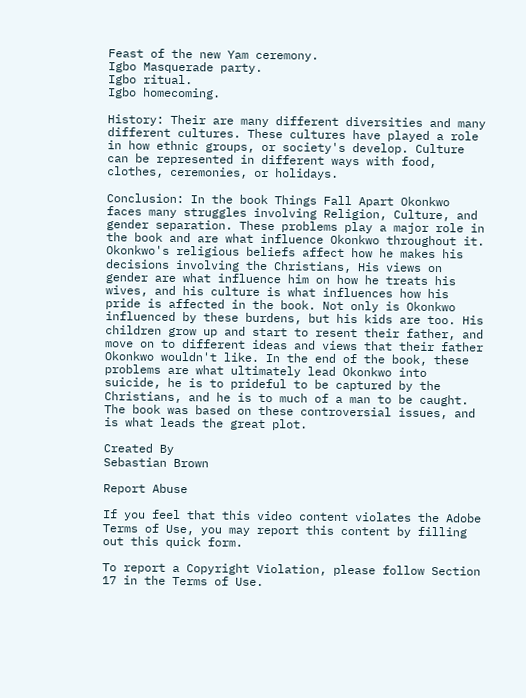Feast of the new Yam ceremony.
Igbo Masquerade party.
Igbo ritual.
Igbo homecoming.

History: Their are many different diversities and many different cultures. These cultures have played a role in how ethnic groups, or society's develop. Culture can be represented in different ways with food, clothes, ceremonies, or holidays.

Conclusion: In the book Things Fall Apart Okonkwo faces many struggles involving Religion, Culture, and gender separation. These problems play a major role in the book and are what influence Okonkwo throughout it. Okonkwo's religious beliefs affect how he makes his decisions involving the Christians, His views on gender are what influence him on how he treats his wives, and his culture is what influences how his pride is affected in the book. Not only is Okonkwo influenced by these burdens, but his kids are too. His children grow up and start to resent their father, and move on to different ideas and views that their father Okonkwo wouldn't like. In the end of the book, these problems are what ultimately lead Okonkwo into suicide, he is to prideful to be captured by the Christians, and he is to much of a man to be caught. The book was based on these controversial issues, and is what leads the great plot.

Created By
Sebastian Brown

Report Abuse

If you feel that this video content violates the Adobe Terms of Use, you may report this content by filling out this quick form.

To report a Copyright Violation, please follow Section 17 in the Terms of Use.